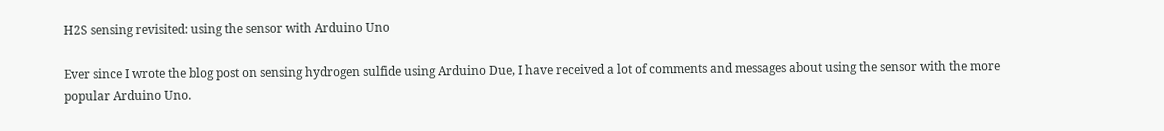H2S sensing revisited: using the sensor with Arduino Uno

Ever since I wrote the blog post on sensing hydrogen sulfide using Arduino Due, I have received a lot of comments and messages about using the sensor with the more popular Arduino Uno.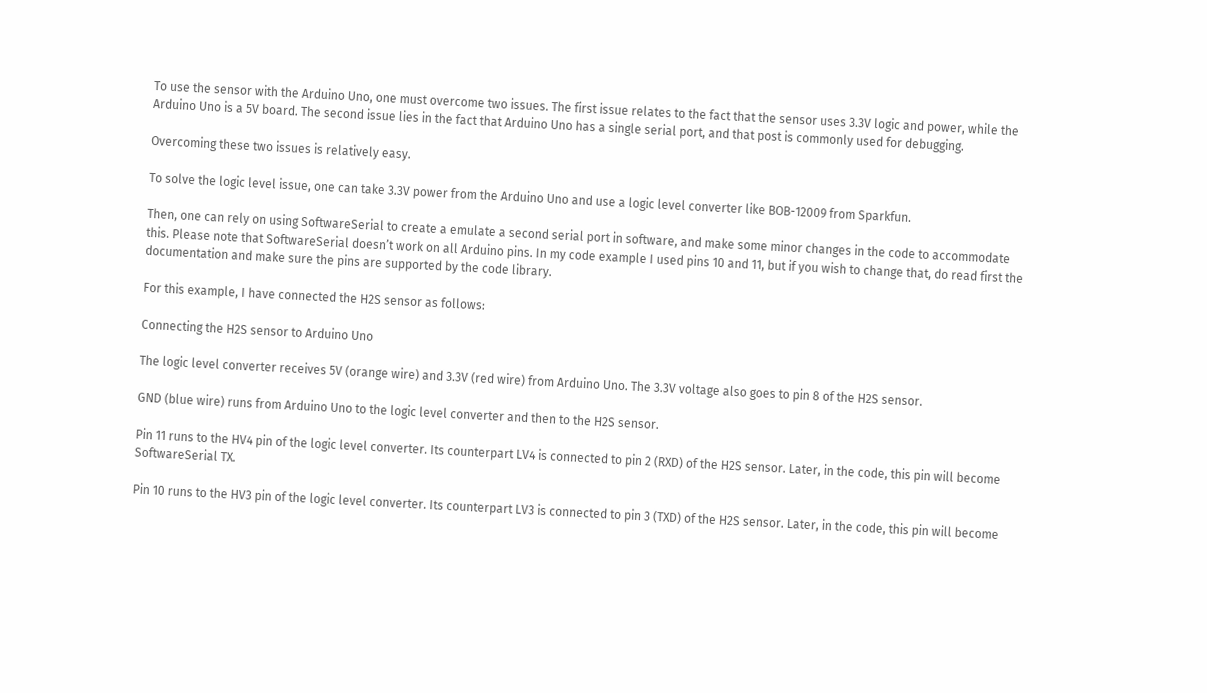To use the sensor with the Arduino Uno, one must overcome two issues. The first issue relates to the fact that the sensor uses 3.3V logic and power, while the Arduino Uno is a 5V board. The second issue lies in the fact that Arduino Uno has a single serial port, and that post is commonly used for debugging.

Overcoming these two issues is relatively easy.

To solve the logic level issue, one can take 3.3V power from the Arduino Uno and use a logic level converter like BOB-12009 from Sparkfun.

Then, one can rely on using SoftwareSerial to create a emulate a second serial port in software, and make some minor changes in the code to accommodate this. Please note that SoftwareSerial doesn’t work on all Arduino pins. In my code example I used pins 10 and 11, but if you wish to change that, do read first the documentation and make sure the pins are supported by the code library.

For this example, I have connected the H2S sensor as follows:

Connecting the H2S sensor to Arduino Uno

The logic level converter receives 5V (orange wire) and 3.3V (red wire) from Arduino Uno. The 3.3V voltage also goes to pin 8 of the H2S sensor.

GND (blue wire) runs from Arduino Uno to the logic level converter and then to the H2S sensor.

Pin 11 runs to the HV4 pin of the logic level converter. Its counterpart LV4 is connected to pin 2 (RXD) of the H2S sensor. Later, in the code, this pin will become SoftwareSerial TX.

Pin 10 runs to the HV3 pin of the logic level converter. Its counterpart LV3 is connected to pin 3 (TXD) of the H2S sensor. Later, in the code, this pin will become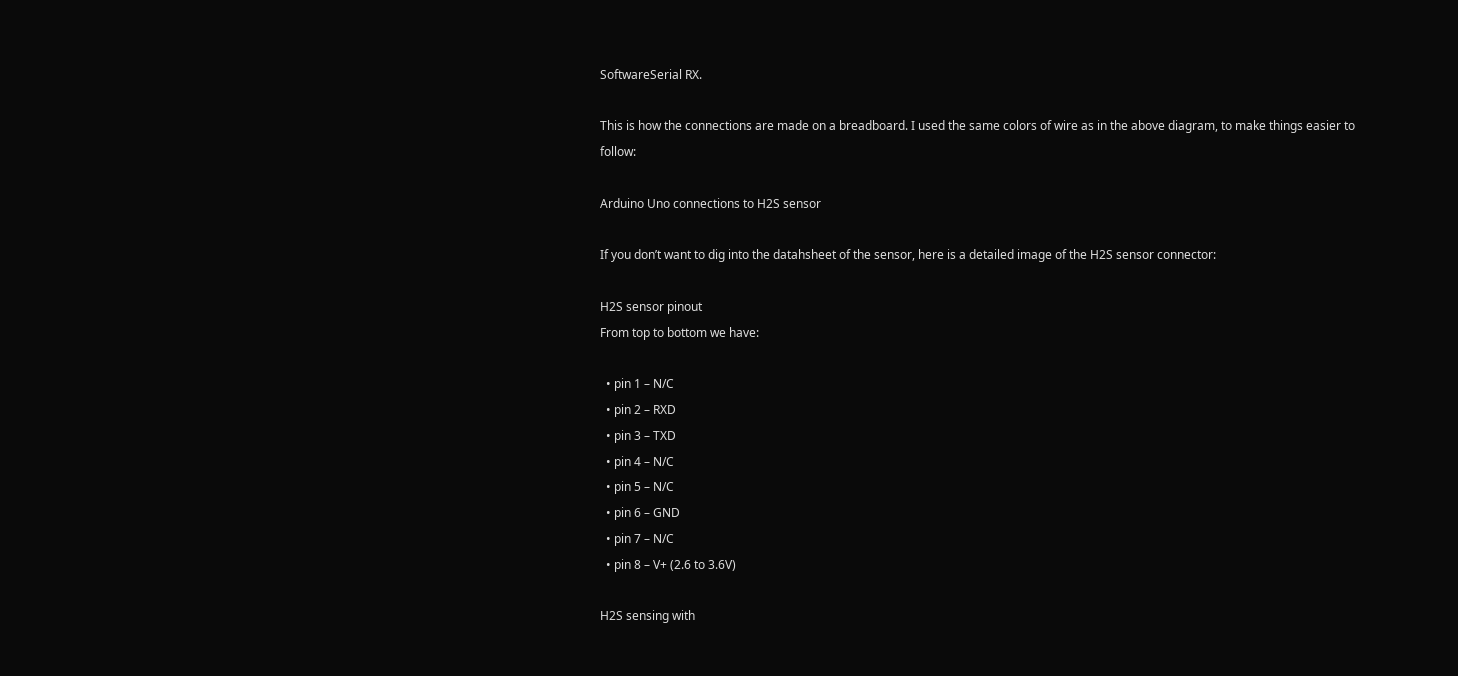SoftwareSerial RX.

This is how the connections are made on a breadboard. I used the same colors of wire as in the above diagram, to make things easier to follow:

Arduino Uno connections to H2S sensor

If you don’t want to dig into the datahsheet of the sensor, here is a detailed image of the H2S sensor connector:

H2S sensor pinout
From top to bottom we have:

  • pin 1 – N/C
  • pin 2 – RXD
  • pin 3 – TXD
  • pin 4 – N/C
  • pin 5 – N/C
  • pin 6 – GND
  • pin 7 – N/C
  • pin 8 – V+ (2.6 to 3.6V)

H2S sensing with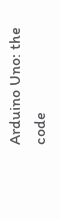Arduino Uno: the code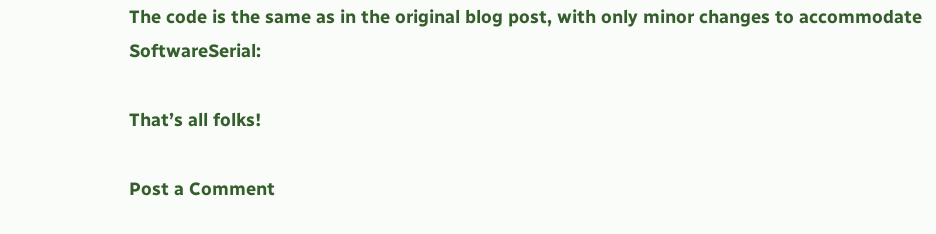The code is the same as in the original blog post, with only minor changes to accommodate SoftwareSerial:

That’s all folks!

Post a Comment